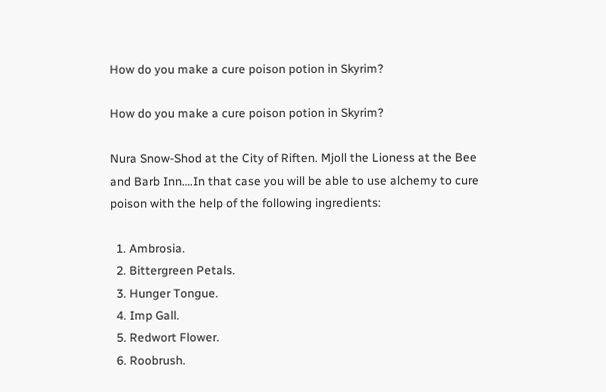How do you make a cure poison potion in Skyrim?

How do you make a cure poison potion in Skyrim?

Nura Snow-Shod at the City of Riften. Mjoll the Lioness at the Bee and Barb Inn….In that case you will be able to use alchemy to cure poison with the help of the following ingredients:

  1. Ambrosia.
  2. Bittergreen Petals.
  3. Hunger Tongue.
  4. Imp Gall.
  5. Redwort Flower.
  6. Roobrush.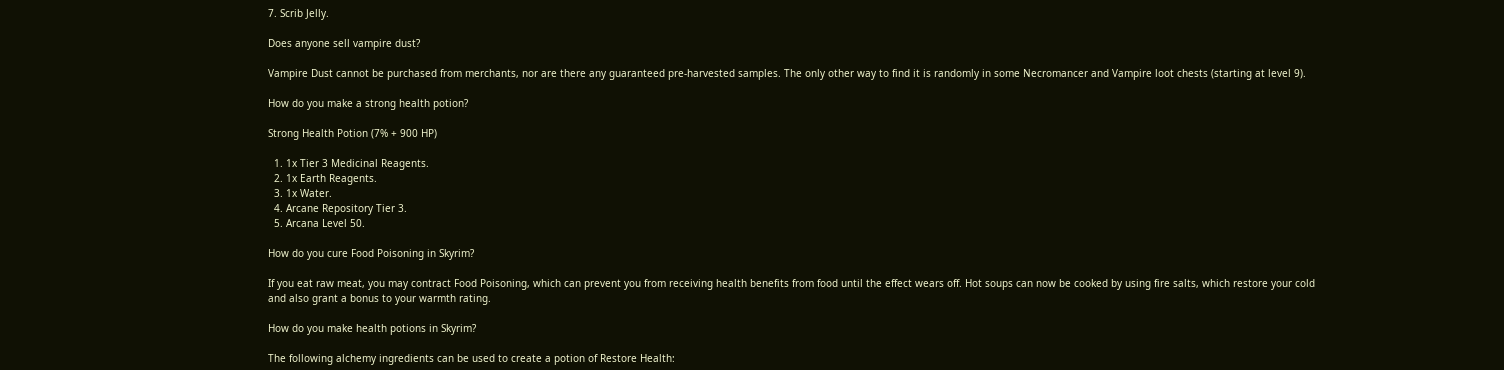7. Scrib Jelly.

Does anyone sell vampire dust?

Vampire Dust cannot be purchased from merchants, nor are there any guaranteed pre-harvested samples. The only other way to find it is randomly in some Necromancer and Vampire loot chests (starting at level 9).

How do you make a strong health potion?

Strong Health Potion (7% + 900 HP)

  1. 1x Tier 3 Medicinal Reagents.
  2. 1x Earth Reagents.
  3. 1x Water.
  4. Arcane Repository Tier 3.
  5. Arcana Level 50.

How do you cure Food Poisoning in Skyrim?

If you eat raw meat, you may contract Food Poisoning, which can prevent you from receiving health benefits from food until the effect wears off. Hot soups can now be cooked by using fire salts, which restore your cold and also grant a bonus to your warmth rating.

How do you make health potions in Skyrim?

The following alchemy ingredients can be used to create a potion of Restore Health: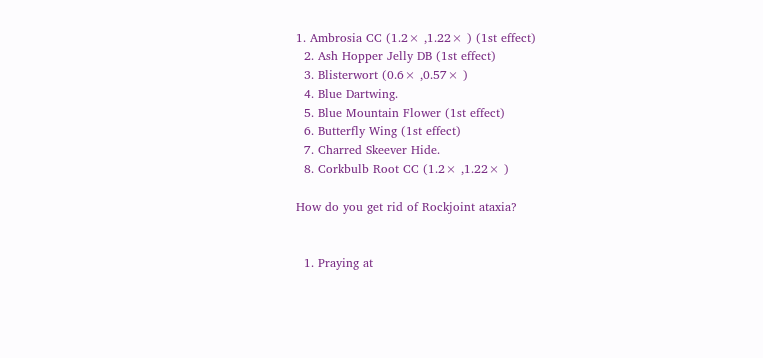1. Ambrosia CC (1.2× ,1.22× ) (1st effect)
  2. Ash Hopper Jelly DB (1st effect)
  3. Blisterwort (0.6× ,0.57× )
  4. Blue Dartwing.
  5. Blue Mountain Flower (1st effect)
  6. Butterfly Wing (1st effect)
  7. Charred Skeever Hide.
  8. Corkbulb Root CC (1.2× ,1.22× )

How do you get rid of Rockjoint ataxia?


  1. Praying at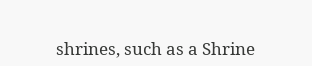shrines, such as a Shrine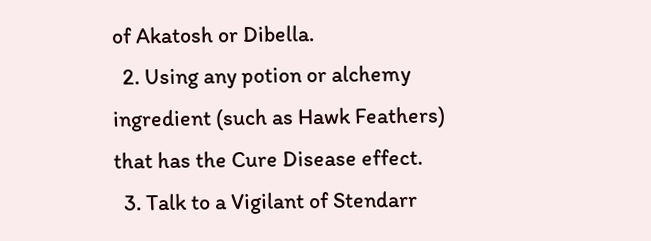of Akatosh or Dibella.
  2. Using any potion or alchemy ingredient (such as Hawk Feathers) that has the Cure Disease effect.
  3. Talk to a Vigilant of Stendarr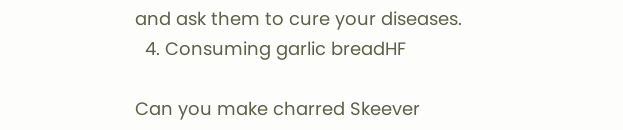and ask them to cure your diseases.
  4. Consuming garlic breadHF

Can you make charred Skeever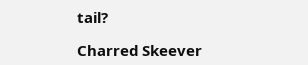tail?

Charred Skeever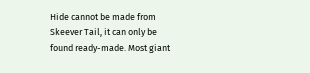Hide cannot be made from Skeever Tail, it can only be found ready-made. Most giant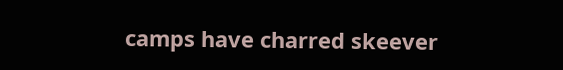camps have charred skeever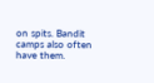on spits. Bandit camps also often have them.